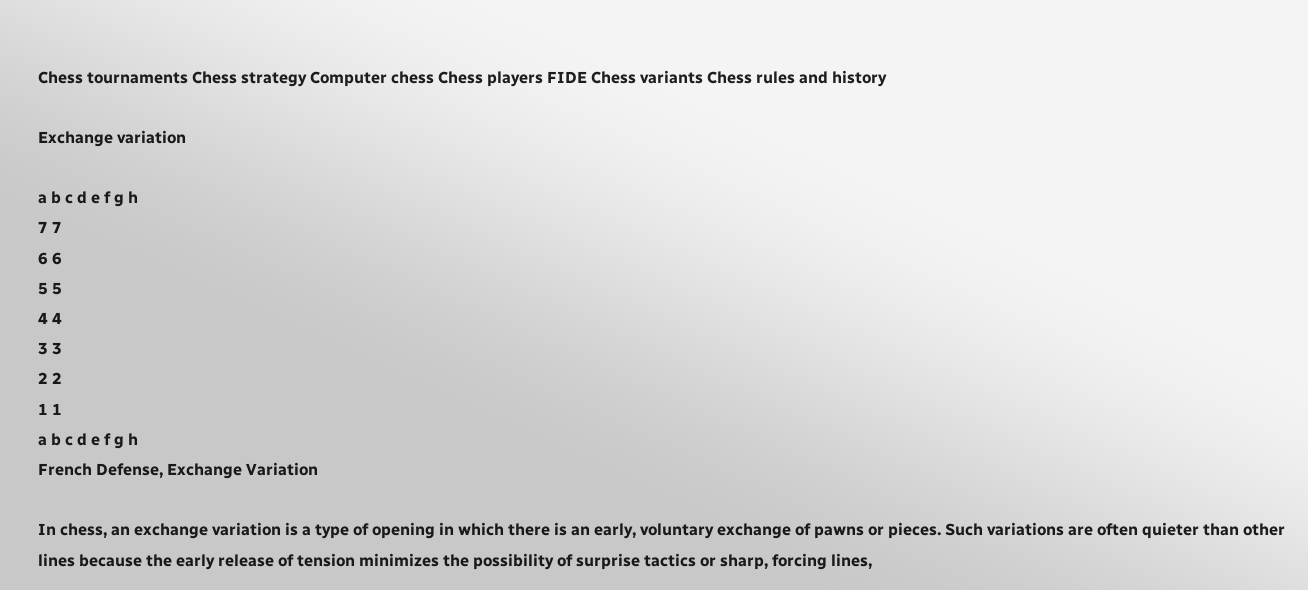Chess tournaments Chess strategy Computer chess Chess players FIDE Chess variants Chess rules and history

Exchange variation

a b c d e f g h
7 7
6 6
5 5
4 4
3 3
2 2
1 1
a b c d e f g h
French Defense, Exchange Variation

In chess, an exchange variation is a type of opening in which there is an early, voluntary exchange of pawns or pieces. Such variations are often quieter than other lines because the early release of tension minimizes the possibility of surprise tactics or sharp, forcing lines,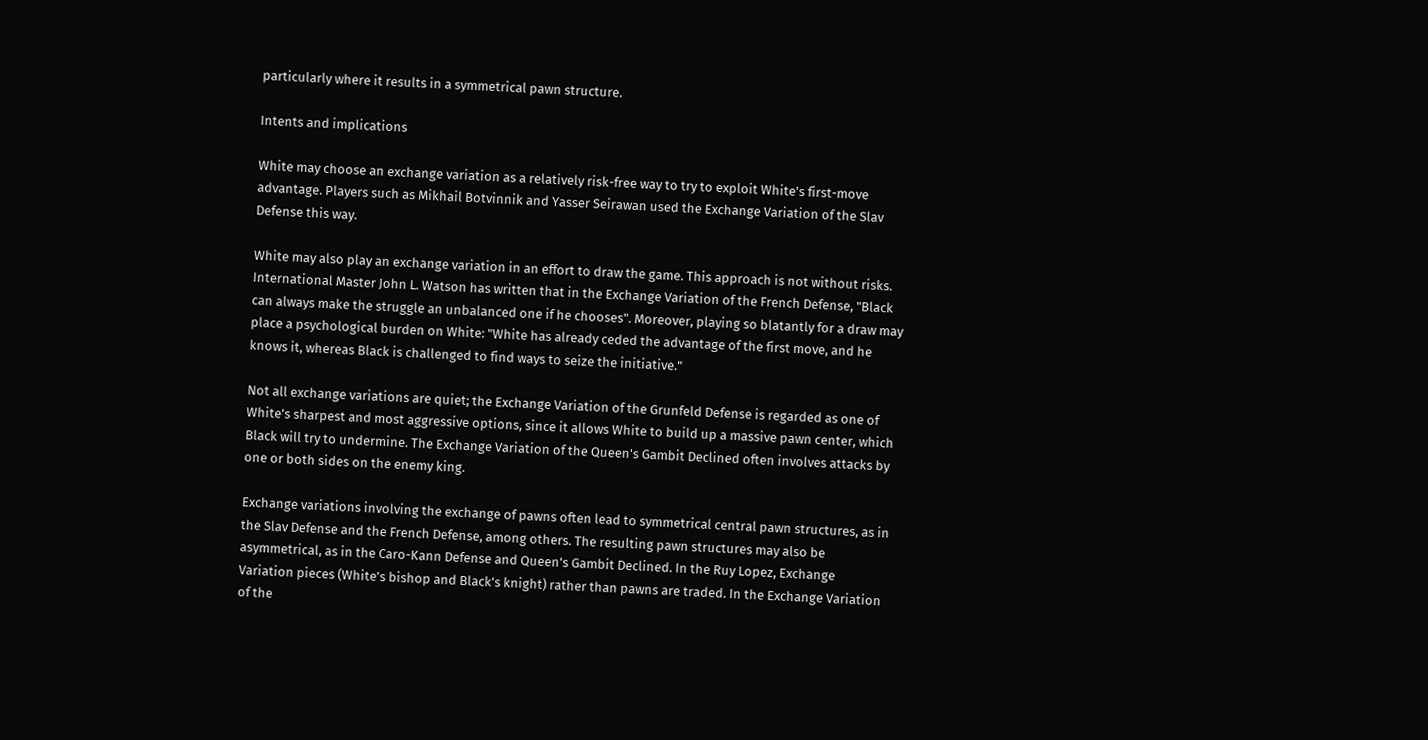particularly where it results in a symmetrical pawn structure.

Intents and implications

White may choose an exchange variation as a relatively risk-free way to try to exploit White's first-move advantage. Players such as Mikhail Botvinnik and Yasser Seirawan used the Exchange Variation of the Slav Defense this way.

White may also play an exchange variation in an effort to draw the game. This approach is not without risks. International Master John L. Watson has written that in the Exchange Variation of the French Defense, "Black can always make the struggle an unbalanced one if he chooses". Moreover, playing so blatantly for a draw may place a psychological burden on White: "White has already ceded the advantage of the first move, and he knows it, whereas Black is challenged to find ways to seize the initiative."

Not all exchange variations are quiet; the Exchange Variation of the Grunfeld Defense is regarded as one of White's sharpest and most aggressive options, since it allows White to build up a massive pawn center, which Black will try to undermine. The Exchange Variation of the Queen's Gambit Declined often involves attacks by one or both sides on the enemy king.

Exchange variations involving the exchange of pawns often lead to symmetrical central pawn structures, as in the Slav Defense and the French Defense, among others. The resulting pawn structures may also be asymmetrical, as in the Caro-Kann Defense and Queen's Gambit Declined. In the Ruy Lopez, Exchange Variation pieces (White's bishop and Black's knight) rather than pawns are traded. In the Exchange Variation of the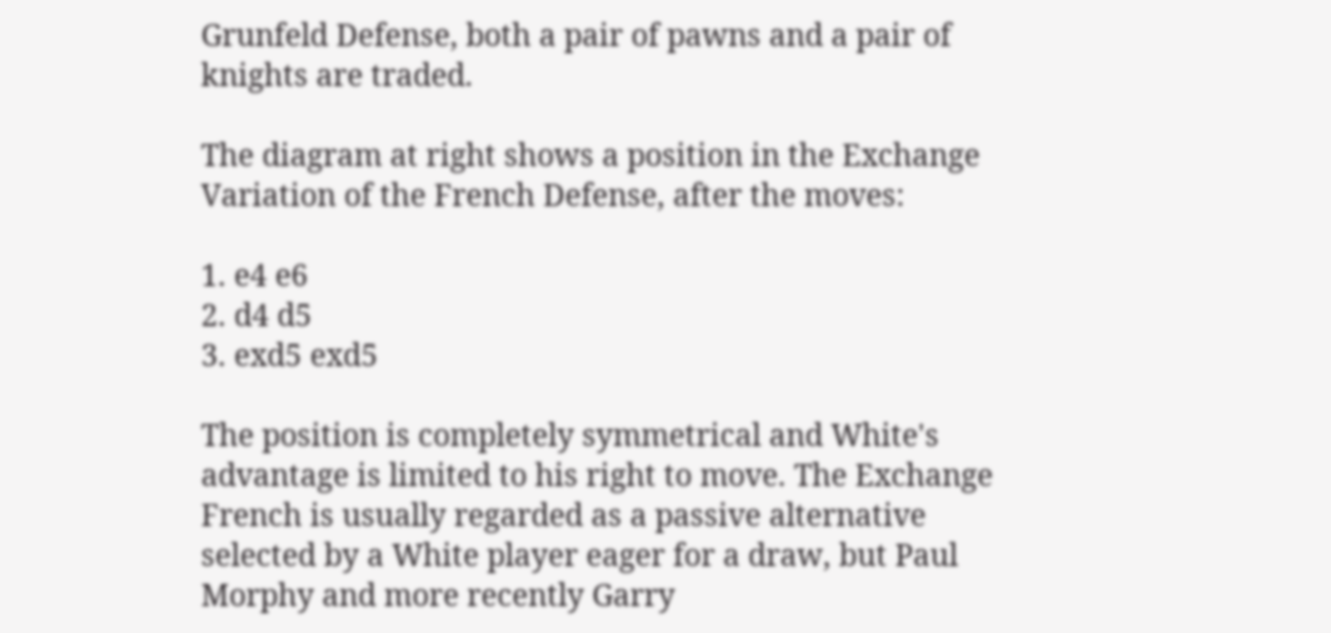Grunfeld Defense, both a pair of pawns and a pair of knights are traded.

The diagram at right shows a position in the Exchange Variation of the French Defense, after the moves:

1. e4 e6
2. d4 d5
3. exd5 exd5

The position is completely symmetrical and White's advantage is limited to his right to move. The Exchange French is usually regarded as a passive alternative selected by a White player eager for a draw, but Paul Morphy and more recently Garry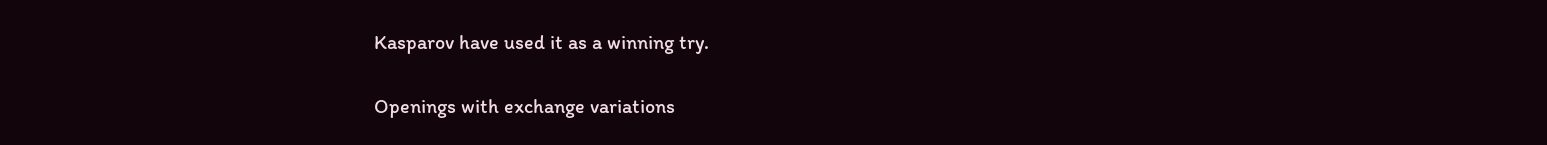Kasparov have used it as a winning try.

Openings with exchange variations